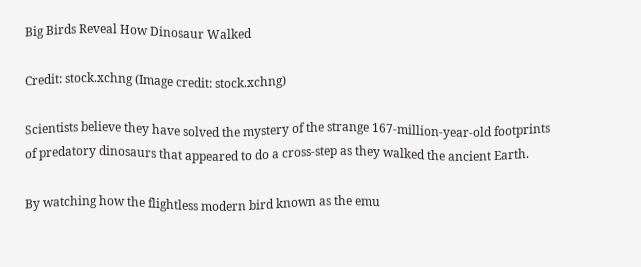Big Birds Reveal How Dinosaur Walked

Credit: stock.xchng (Image credit: stock.xchng)

Scientists believe they have solved the mystery of the strange 167-million-year-old footprints of predatory dinosaurs that appeared to do a cross-step as they walked the ancient Earth.

By watching how the flightless modern bird known as the emu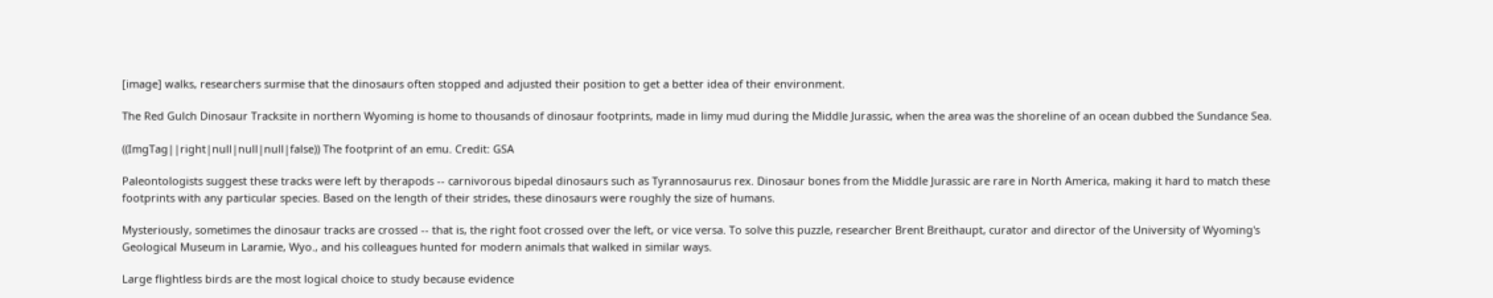[image] walks, researchers surmise that the dinosaurs often stopped and adjusted their position to get a better idea of their environment.

The Red Gulch Dinosaur Tracksite in northern Wyoming is home to thousands of dinosaur footprints, made in limy mud during the Middle Jurassic, when the area was the shoreline of an ocean dubbed the Sundance Sea.

((ImgTag||right|null|null|null|false)) The footprint of an emu. Credit: GSA

Paleontologists suggest these tracks were left by therapods -- carnivorous bipedal dinosaurs such as Tyrannosaurus rex. Dinosaur bones from the Middle Jurassic are rare in North America, making it hard to match these footprints with any particular species. Based on the length of their strides, these dinosaurs were roughly the size of humans.

Mysteriously, sometimes the dinosaur tracks are crossed -- that is, the right foot crossed over the left, or vice versa. To solve this puzzle, researcher Brent Breithaupt, curator and director of the University of Wyoming's Geological Museum in Laramie, Wyo., and his colleagues hunted for modern animals that walked in similar ways.

Large flightless birds are the most logical choice to study because evidence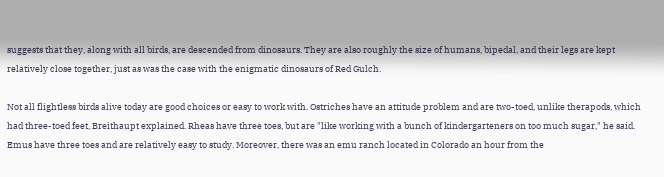suggests that they, along with all birds, are descended from dinosaurs. They are also roughly the size of humans, bipedal, and their legs are kept relatively close together, just as was the case with the enigmatic dinosaurs of Red Gulch.

Not all flightless birds alive today are good choices or easy to work with. Ostriches have an attitude problem and are two-toed, unlike therapods, which had three-toed feet, Breithaupt explained. Rheas have three toes, but are "like working with a bunch of kindergarteners on too much sugar," he said. Emus have three toes and are relatively easy to study. Moreover, there was an emu ranch located in Colorado an hour from the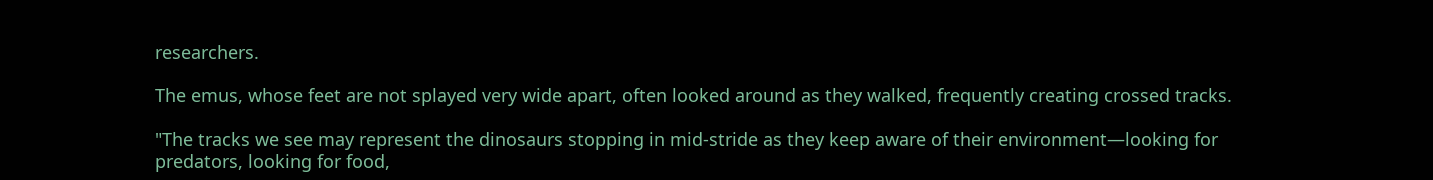researchers.

The emus, whose feet are not splayed very wide apart, often looked around as they walked, frequently creating crossed tracks.

"The tracks we see may represent the dinosaurs stopping in mid-stride as they keep aware of their environment—looking for predators, looking for food,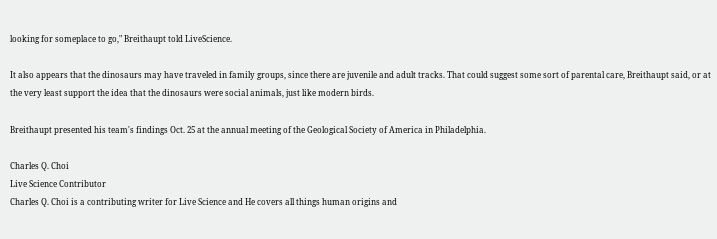looking for someplace to go," Breithaupt told LiveScience.

It also appears that the dinosaurs may have traveled in family groups, since there are juvenile and adult tracks. That could suggest some sort of parental care, Breithaupt said, or at the very least support the idea that the dinosaurs were social animals, just like modern birds.

Breithaupt presented his team's findings Oct. 25 at the annual meeting of the Geological Society of America in Philadelphia.

Charles Q. Choi
Live Science Contributor
Charles Q. Choi is a contributing writer for Live Science and He covers all things human origins and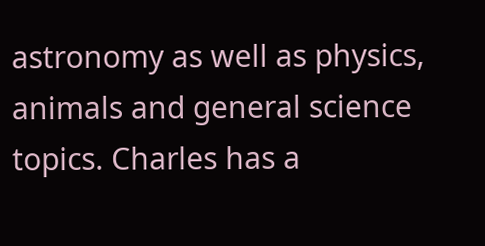astronomy as well as physics, animals and general science topics. Charles has a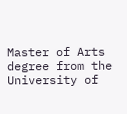Master of Arts degree from the University of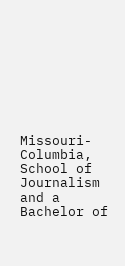Missouri-Columbia, School of Journalism and a Bachelor of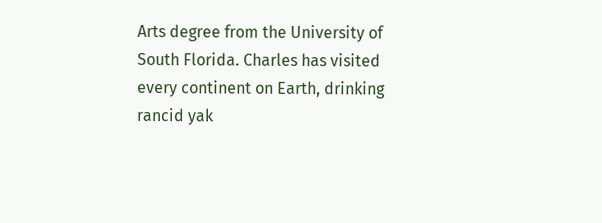Arts degree from the University of South Florida. Charles has visited every continent on Earth, drinking rancid yak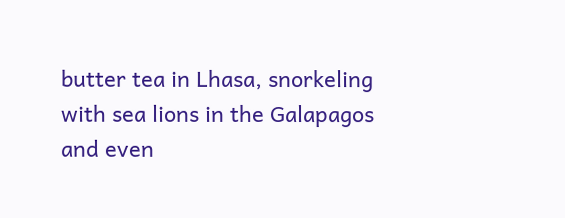butter tea in Lhasa, snorkeling with sea lions in the Galapagos and even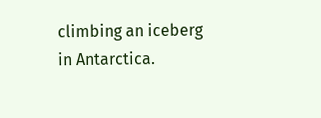climbing an iceberg in Antarctica.